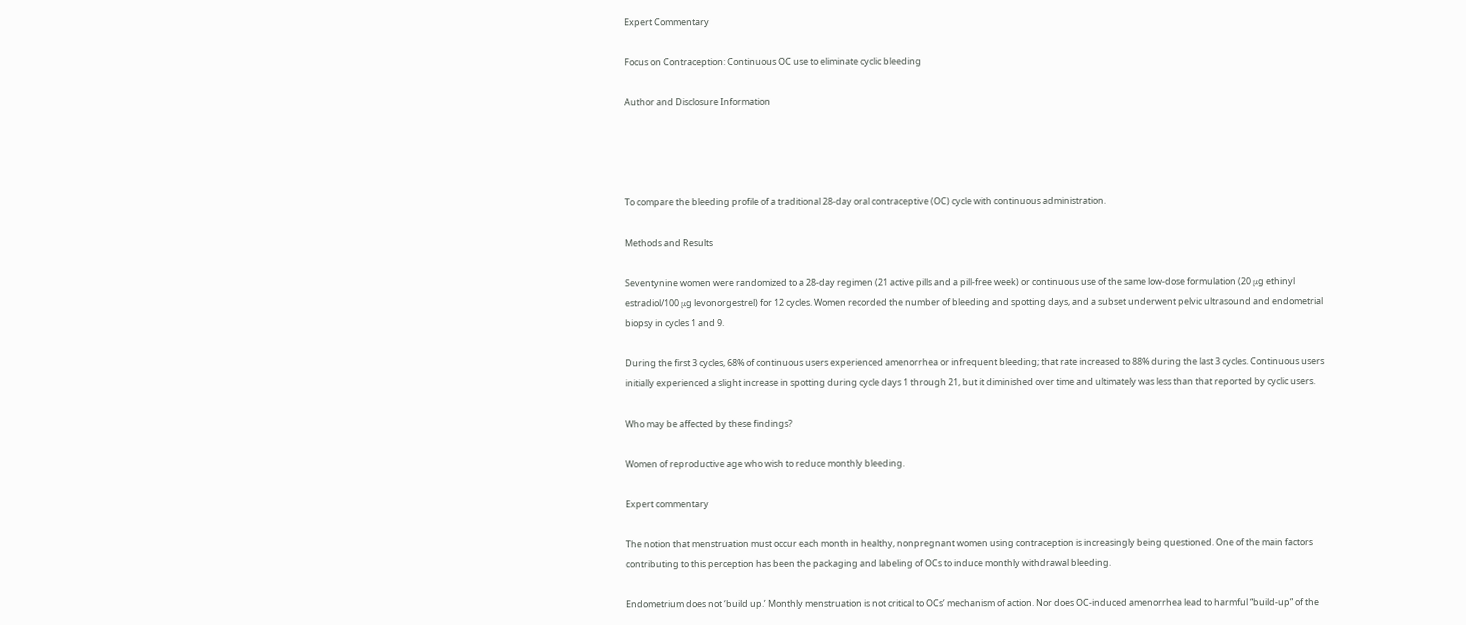Expert Commentary

Focus on Contraception: Continuous OC use to eliminate cyclic bleeding

Author and Disclosure Information




To compare the bleeding profile of a traditional 28-day oral contraceptive (OC) cycle with continuous administration.

Methods and Results

Seventynine women were randomized to a 28-day regimen (21 active pills and a pill-free week) or continuous use of the same low-dose formulation (20 μg ethinyl estradiol/100 μg levonorgestrel) for 12 cycles. Women recorded the number of bleeding and spotting days, and a subset underwent pelvic ultrasound and endometrial biopsy in cycles 1 and 9.

During the first 3 cycles, 68% of continuous users experienced amenorrhea or infrequent bleeding; that rate increased to 88% during the last 3 cycles. Continuous users initially experienced a slight increase in spotting during cycle days 1 through 21, but it diminished over time and ultimately was less than that reported by cyclic users.

Who may be affected by these findings?

Women of reproductive age who wish to reduce monthly bleeding.

Expert commentary

The notion that menstruation must occur each month in healthy, nonpregnant women using contraception is increasingly being questioned. One of the main factors contributing to this perception has been the packaging and labeling of OCs to induce monthly withdrawal bleeding.

Endometrium does not ‘build up.’ Monthly menstruation is not critical to OCs’ mechanism of action. Nor does OC-induced amenorrhea lead to harmful “build-up” of the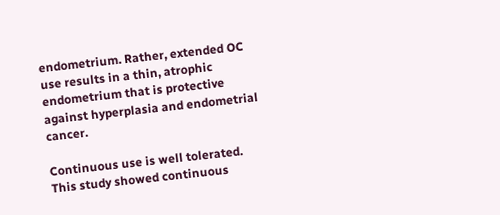endometrium. Rather, extended OC use results in a thin, atrophic endometrium that is protective against hyperplasia and endometrial cancer.

Continuous use is well tolerated. This study showed continuous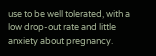use to be well tolerated, with a low drop-out rate and little anxiety about pregnancy.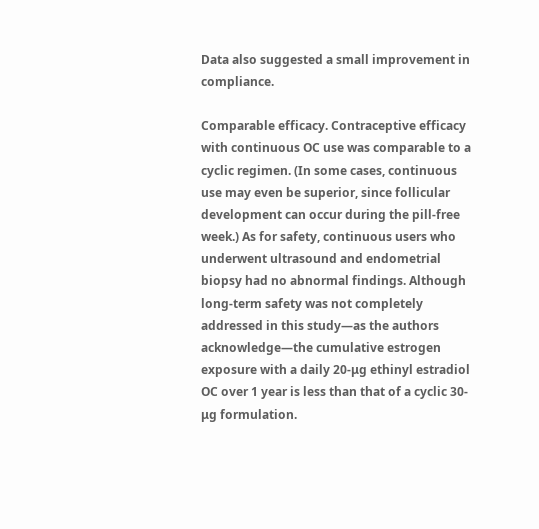Data also suggested a small improvement in compliance.

Comparable efficacy. Contraceptive efficacy with continuous OC use was comparable to a cyclic regimen. (In some cases, continuous use may even be superior, since follicular development can occur during the pill-free week.) As for safety, continuous users who underwent ultrasound and endometrial biopsy had no abnormal findings. Although long-term safety was not completely addressed in this study—as the authors acknowledge—the cumulative estrogen exposure with a daily 20-μg ethinyl estradiol OC over 1 year is less than that of a cyclic 30-μg formulation.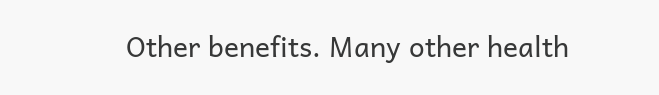Other benefits. Many other health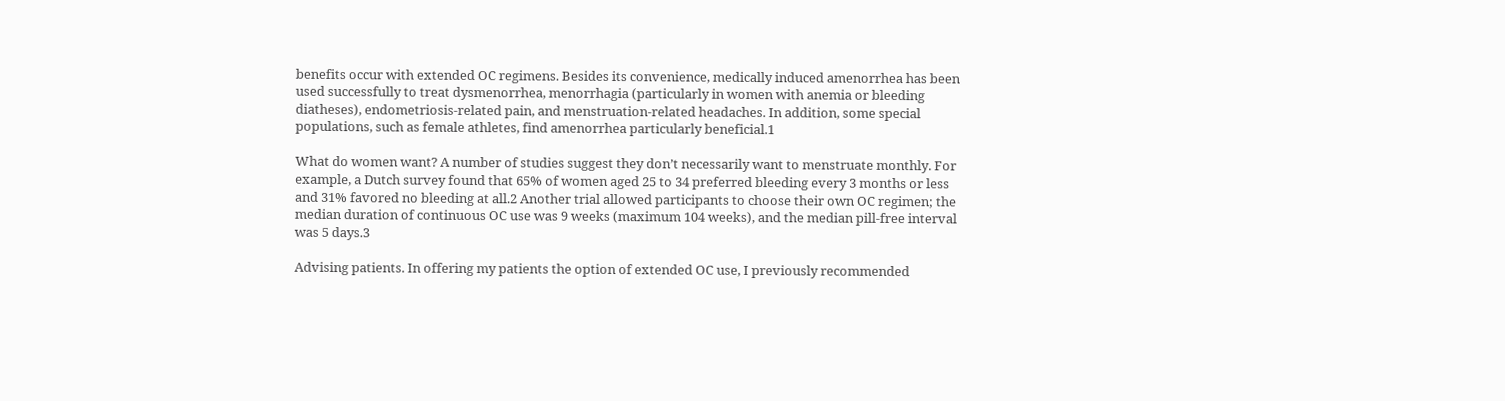benefits occur with extended OC regimens. Besides its convenience, medically induced amenorrhea has been used successfully to treat dysmenorrhea, menorrhagia (particularly in women with anemia or bleeding diatheses), endometriosis-related pain, and menstruation-related headaches. In addition, some special populations, such as female athletes, find amenorrhea particularly beneficial.1

What do women want? A number of studies suggest they don’t necessarily want to menstruate monthly. For example, a Dutch survey found that 65% of women aged 25 to 34 preferred bleeding every 3 months or less and 31% favored no bleeding at all.2 Another trial allowed participants to choose their own OC regimen; the median duration of continuous OC use was 9 weeks (maximum 104 weeks), and the median pill-free interval was 5 days.3

Advising patients. In offering my patients the option of extended OC use, I previously recommended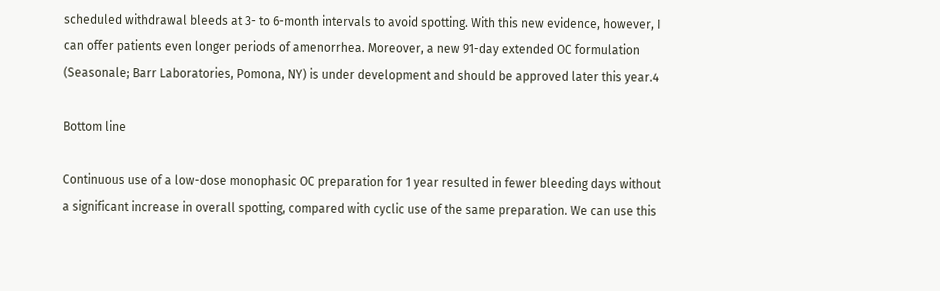scheduled withdrawal bleeds at 3- to 6-month intervals to avoid spotting. With this new evidence, however, I can offer patients even longer periods of amenorrhea. Moreover, a new 91-day extended OC formulation (Seasonale; Barr Laboratories, Pomona, NY) is under development and should be approved later this year.4

Bottom line

Continuous use of a low-dose monophasic OC preparation for 1 year resulted in fewer bleeding days without a significant increase in overall spotting, compared with cyclic use of the same preparation. We can use this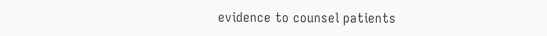evidence to counsel patients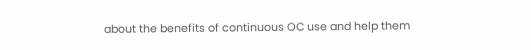about the benefits of continuous OC use and help them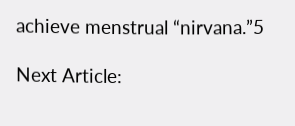achieve menstrual “nirvana.”5

Next Article: